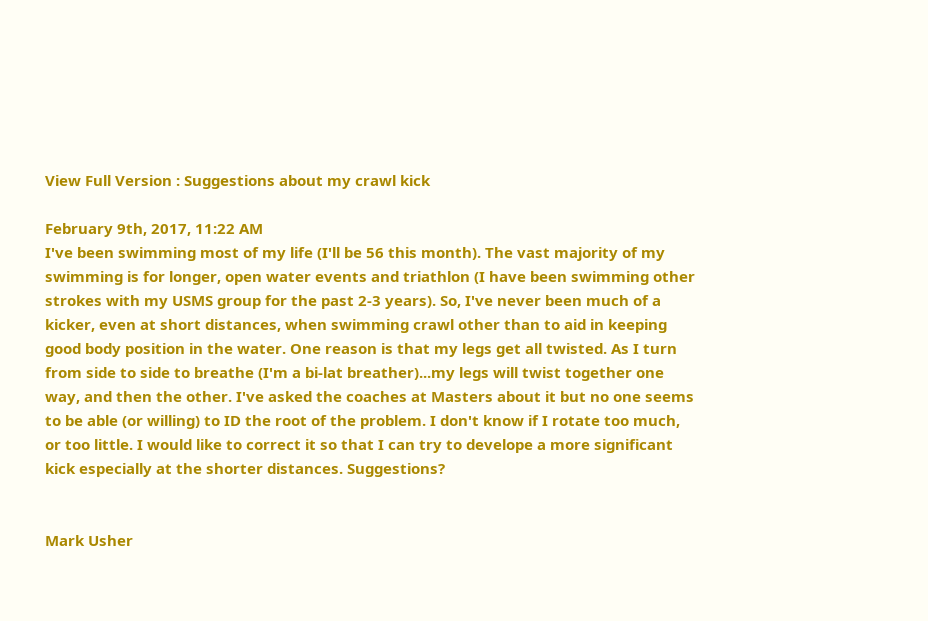View Full Version : Suggestions about my crawl kick

February 9th, 2017, 11:22 AM
I've been swimming most of my life (I'll be 56 this month). The vast majority of my swimming is for longer, open water events and triathlon (I have been swimming other strokes with my USMS group for the past 2-3 years). So, I've never been much of a kicker, even at short distances, when swimming crawl other than to aid in keeping good body position in the water. One reason is that my legs get all twisted. As I turn from side to side to breathe (I'm a bi-lat breather)...my legs will twist together one way, and then the other. I've asked the coaches at Masters about it but no one seems to be able (or willing) to ID the root of the problem. I don't know if I rotate too much, or too little. I would like to correct it so that I can try to develope a more significant kick especially at the shorter distances. Suggestions?


Mark Usher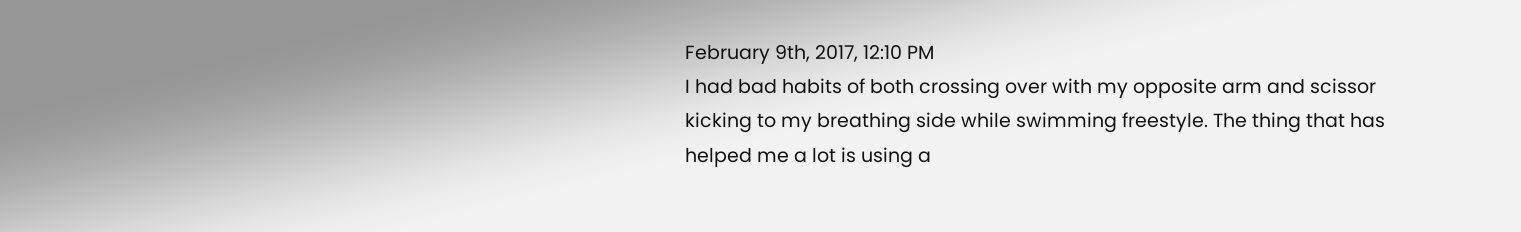February 9th, 2017, 12:10 PM
I had bad habits of both crossing over with my opposite arm and scissor kicking to my breathing side while swimming freestyle. The thing that has helped me a lot is using a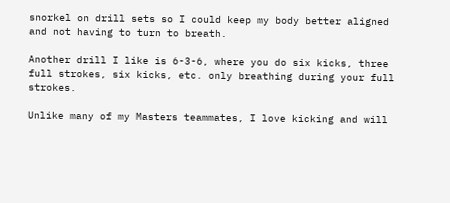snorkel on drill sets so I could keep my body better aligned and not having to turn to breath.

Another drill I like is 6-3-6, where you do six kicks, three full strokes, six kicks, etc. only breathing during your full strokes.

Unlike many of my Masters teammates, I love kicking and will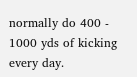normally do 400 - 1000 yds of kicking every day.